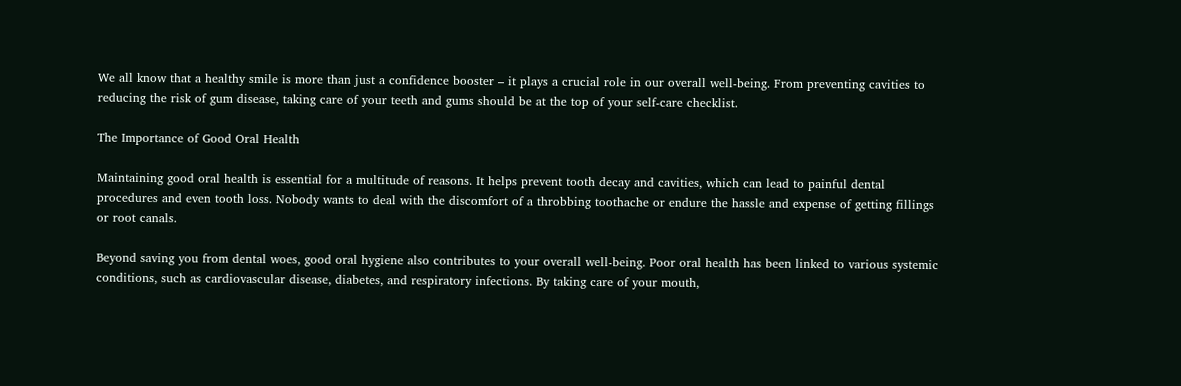We all know that a healthy smile is more than just a confidence booster – it plays a crucial role in our overall well-being. From preventing cavities to reducing the risk of gum disease, taking care of your teeth and gums should be at the top of your self-care checklist.

The Importance of Good Oral Health

Maintaining good oral health is essential for a multitude of reasons. It helps prevent tooth decay and cavities, which can lead to painful dental procedures and even tooth loss. Nobody wants to deal with the discomfort of a throbbing toothache or endure the hassle and expense of getting fillings or root canals.

Beyond saving you from dental woes, good oral hygiene also contributes to your overall well-being. Poor oral health has been linked to various systemic conditions, such as cardiovascular disease, diabetes, and respiratory infections. By taking care of your mouth,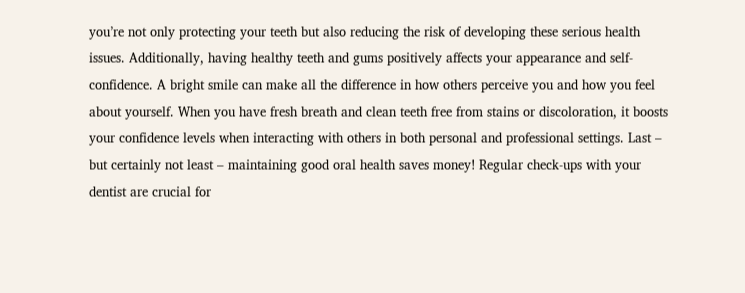you’re not only protecting your teeth but also reducing the risk of developing these serious health issues. Additionally, having healthy teeth and gums positively affects your appearance and self-confidence. A bright smile can make all the difference in how others perceive you and how you feel about yourself. When you have fresh breath and clean teeth free from stains or discoloration, it boosts your confidence levels when interacting with others in both personal and professional settings. Last – but certainly not least – maintaining good oral health saves money! Regular check-ups with your dentist are crucial for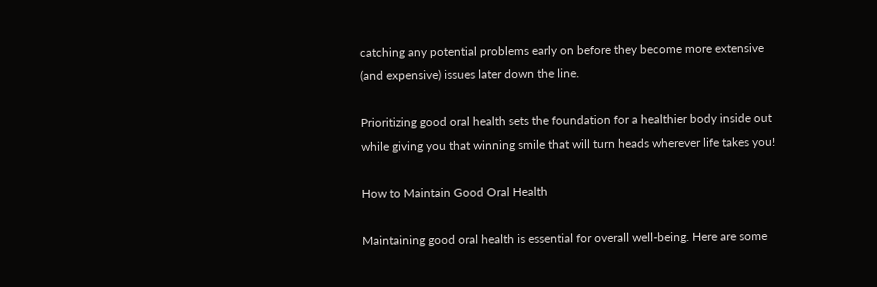catching any potential problems early on before they become more extensive (and expensive) issues later down the line.

Prioritizing good oral health sets the foundation for a healthier body inside out while giving you that winning smile that will turn heads wherever life takes you!

How to Maintain Good Oral Health

Maintaining good oral health is essential for overall well-being. Here are some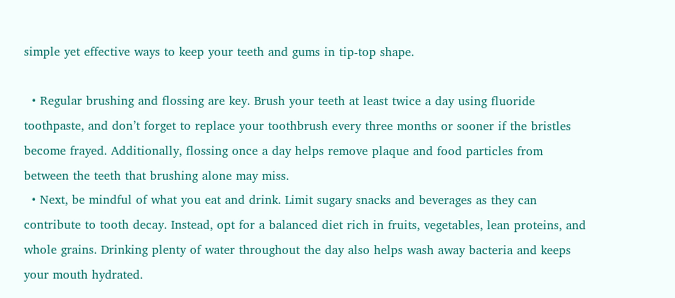simple yet effective ways to keep your teeth and gums in tip-top shape.

  • Regular brushing and flossing are key. Brush your teeth at least twice a day using fluoride toothpaste, and don’t forget to replace your toothbrush every three months or sooner if the bristles become frayed. Additionally, flossing once a day helps remove plaque and food particles from between the teeth that brushing alone may miss.
  • Next, be mindful of what you eat and drink. Limit sugary snacks and beverages as they can contribute to tooth decay. Instead, opt for a balanced diet rich in fruits, vegetables, lean proteins, and whole grains. Drinking plenty of water throughout the day also helps wash away bacteria and keeps your mouth hydrated.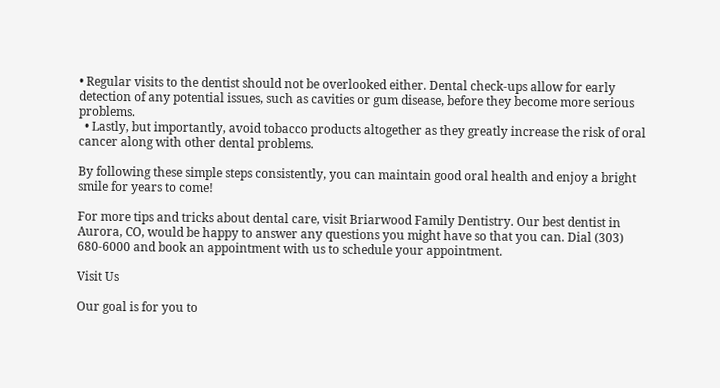• Regular visits to the dentist should not be overlooked either. Dental check-ups allow for early detection of any potential issues, such as cavities or gum disease, before they become more serious problems.
  • Lastly, but importantly, avoid tobacco products altogether as they greatly increase the risk of oral cancer along with other dental problems.

By following these simple steps consistently, you can maintain good oral health and enjoy a bright smile for years to come!

For more tips and tricks about dental care, visit Briarwood Family Dentistry. Our best dentist in Aurora, CO, would be happy to answer any questions you might have so that you can. Dial (303) 680-6000 and book an appointment with us to schedule your appointment.

Visit Us

Our goal is for you to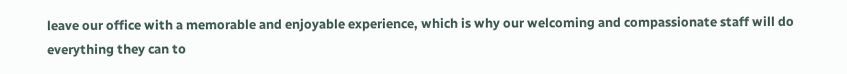leave our office with a memorable and enjoyable experience, which is why our welcoming and compassionate staff will do everything they can to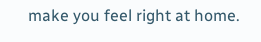make you feel right at home.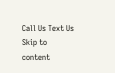Call Us Text Us
Skip to content